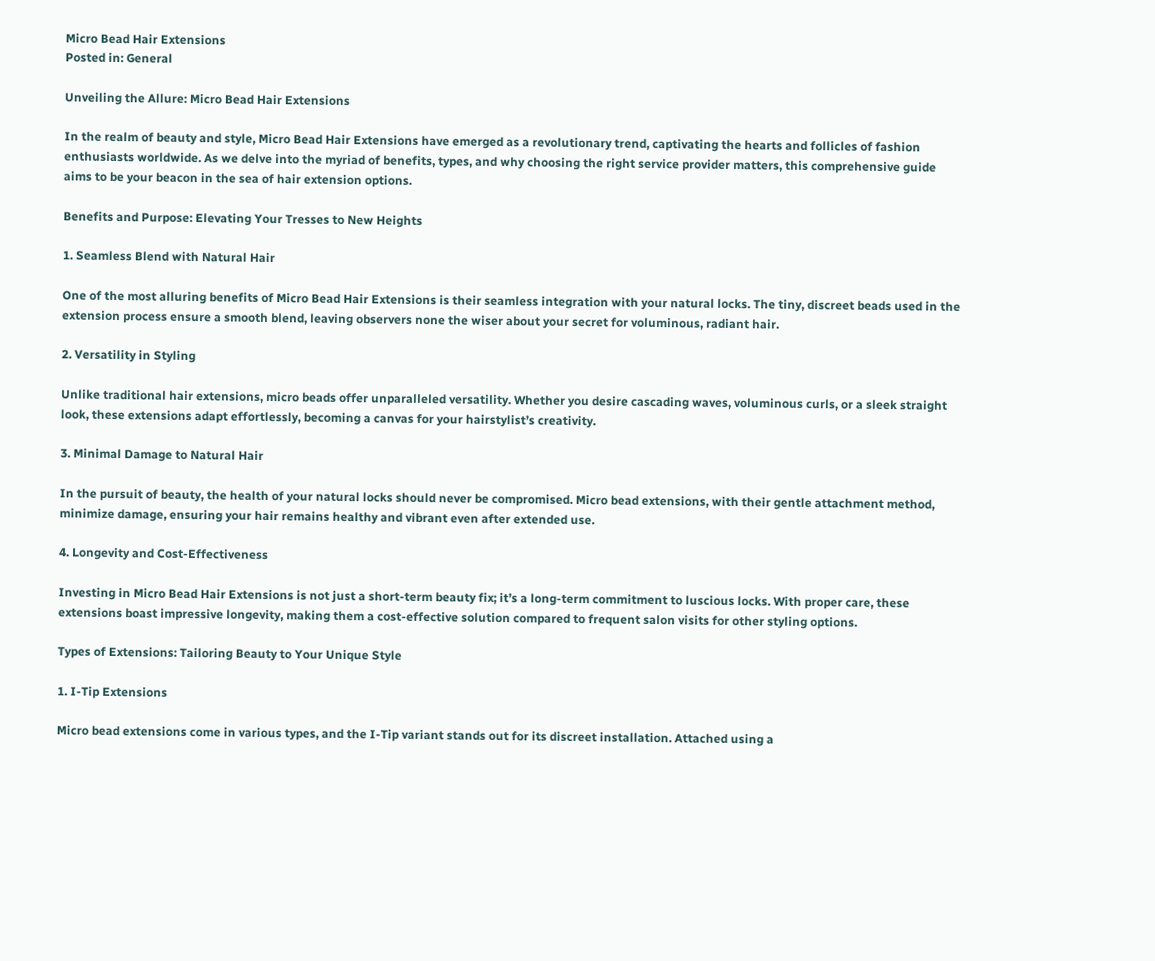Micro Bead Hair Extensions
Posted in: General

Unveiling the Allure: Micro Bead Hair Extensions

In the realm of beauty and style, Micro Bead Hair Extensions have emerged as a revolutionary trend, captivating the hearts and follicles of fashion enthusiasts worldwide. As we delve into the myriad of benefits, types, and why choosing the right service provider matters, this comprehensive guide aims to be your beacon in the sea of hair extension options.

Benefits and Purpose: Elevating Your Tresses to New Heights

1. Seamless Blend with Natural Hair

One of the most alluring benefits of Micro Bead Hair Extensions is their seamless integration with your natural locks. The tiny, discreet beads used in the extension process ensure a smooth blend, leaving observers none the wiser about your secret for voluminous, radiant hair.

2. Versatility in Styling

Unlike traditional hair extensions, micro beads offer unparalleled versatility. Whether you desire cascading waves, voluminous curls, or a sleek straight look, these extensions adapt effortlessly, becoming a canvas for your hairstylist’s creativity.

3. Minimal Damage to Natural Hair

In the pursuit of beauty, the health of your natural locks should never be compromised. Micro bead extensions, with their gentle attachment method, minimize damage, ensuring your hair remains healthy and vibrant even after extended use.

4. Longevity and Cost-Effectiveness

Investing in Micro Bead Hair Extensions is not just a short-term beauty fix; it’s a long-term commitment to luscious locks. With proper care, these extensions boast impressive longevity, making them a cost-effective solution compared to frequent salon visits for other styling options.

Types of Extensions: Tailoring Beauty to Your Unique Style

1. I-Tip Extensions

Micro bead extensions come in various types, and the I-Tip variant stands out for its discreet installation. Attached using a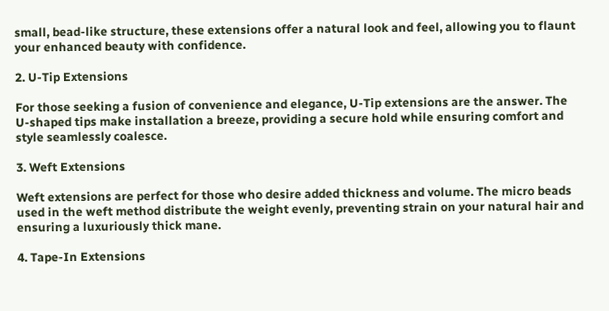small, bead-like structure, these extensions offer a natural look and feel, allowing you to flaunt your enhanced beauty with confidence.

2. U-Tip Extensions

For those seeking a fusion of convenience and elegance, U-Tip extensions are the answer. The U-shaped tips make installation a breeze, providing a secure hold while ensuring comfort and style seamlessly coalesce.

3. Weft Extensions

Weft extensions are perfect for those who desire added thickness and volume. The micro beads used in the weft method distribute the weight evenly, preventing strain on your natural hair and ensuring a luxuriously thick mane.

4. Tape-In Extensions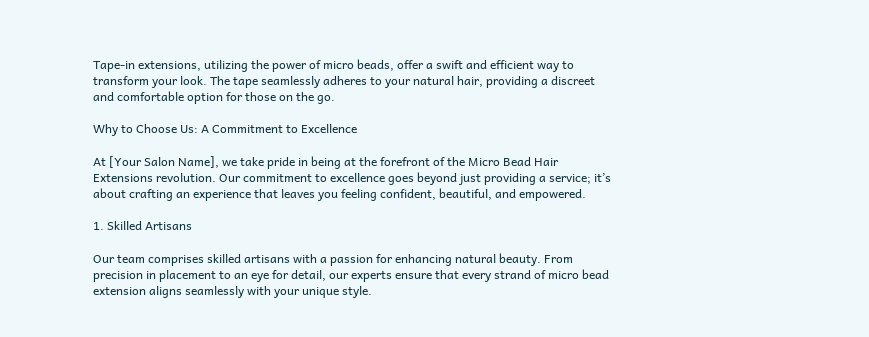Tape-in extensions, utilizing the power of micro beads, offer a swift and efficient way to transform your look. The tape seamlessly adheres to your natural hair, providing a discreet and comfortable option for those on the go.

Why to Choose Us: A Commitment to Excellence

At [Your Salon Name], we take pride in being at the forefront of the Micro Bead Hair Extensions revolution. Our commitment to excellence goes beyond just providing a service; it’s about crafting an experience that leaves you feeling confident, beautiful, and empowered.

1. Skilled Artisans

Our team comprises skilled artisans with a passion for enhancing natural beauty. From precision in placement to an eye for detail, our experts ensure that every strand of micro bead extension aligns seamlessly with your unique style.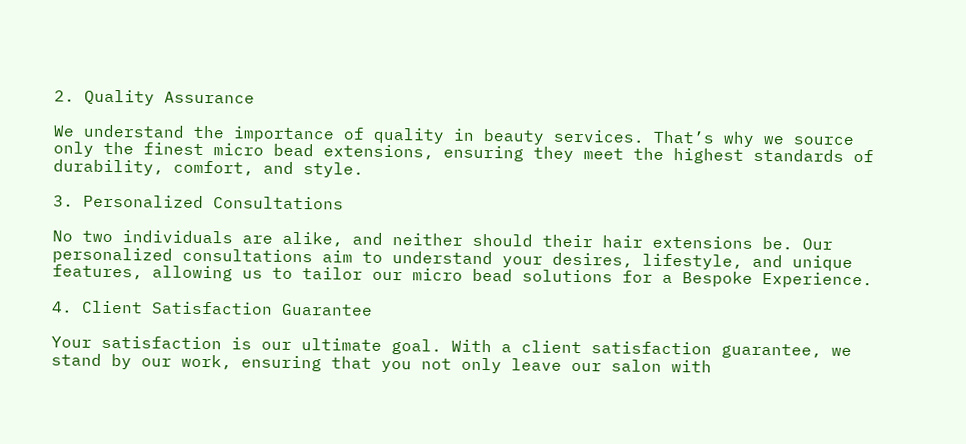2. Quality Assurance

We understand the importance of quality in beauty services. That’s why we source only the finest micro bead extensions, ensuring they meet the highest standards of durability, comfort, and style.

3. Personalized Consultations

No two individuals are alike, and neither should their hair extensions be. Our personalized consultations aim to understand your desires, lifestyle, and unique features, allowing us to tailor our micro bead solutions for a Bespoke Experience.

4. Client Satisfaction Guarantee

Your satisfaction is our ultimate goal. With a client satisfaction guarantee, we stand by our work, ensuring that you not only leave our salon with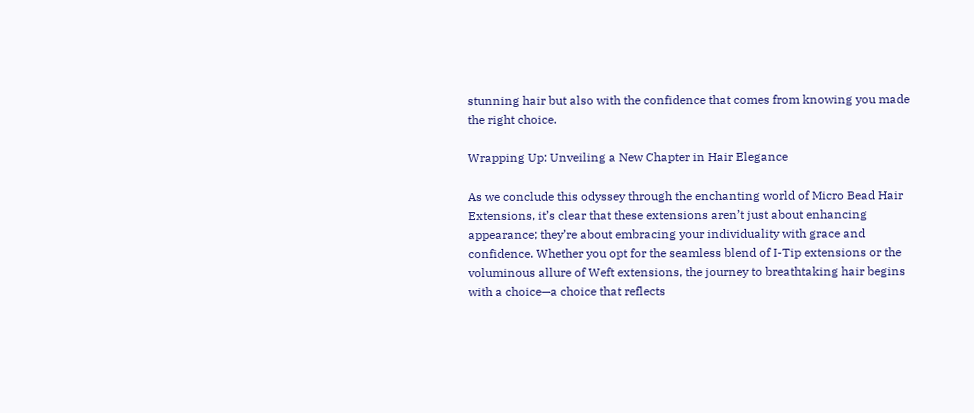stunning hair but also with the confidence that comes from knowing you made the right choice.

Wrapping Up: Unveiling a New Chapter in Hair Elegance

As we conclude this odyssey through the enchanting world of Micro Bead Hair Extensions, it’s clear that these extensions aren’t just about enhancing appearance; they’re about embracing your individuality with grace and confidence. Whether you opt for the seamless blend of I-Tip extensions or the voluminous allure of Weft extensions, the journey to breathtaking hair begins with a choice—a choice that reflects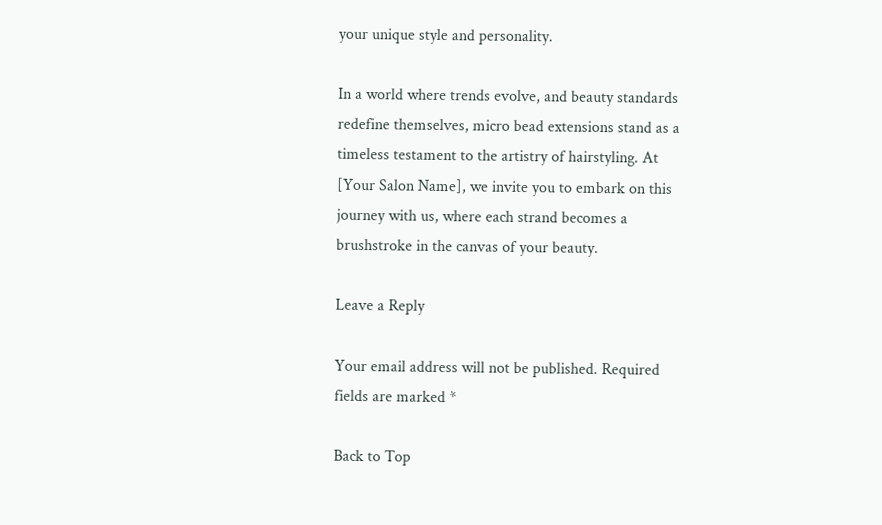your unique style and personality.

In a world where trends evolve, and beauty standards redefine themselves, micro bead extensions stand as a timeless testament to the artistry of hairstyling. At [Your Salon Name], we invite you to embark on this journey with us, where each strand becomes a brushstroke in the canvas of your beauty.

Leave a Reply

Your email address will not be published. Required fields are marked *

Back to Top